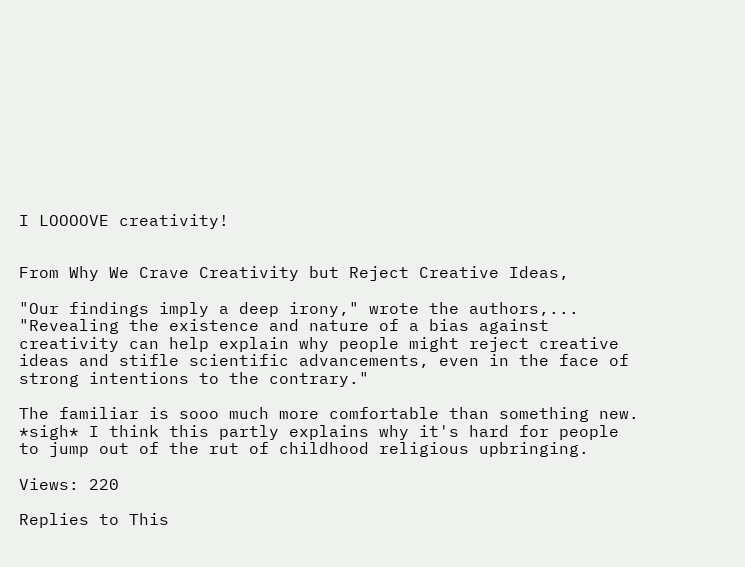I LOOOOVE creativity!


From Why We Crave Creativity but Reject Creative Ideas,

"Our findings imply a deep irony," wrote the authors,... "Revealing the existence and nature of a bias against creativity can help explain why people might reject creative ideas and stifle scientific advancements, even in the face of strong intentions to the contrary."

The familiar is sooo much more comfortable than something new. *sigh* I think this partly explains why it's hard for people to jump out of the rut of childhood religious upbringing.

Views: 220

Replies to This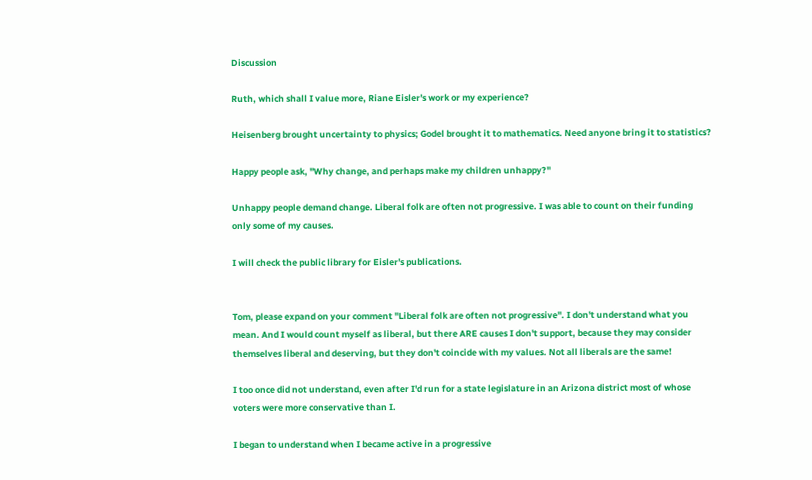Discussion

Ruth, which shall I value more, Riane Eisler's work or my experience?

Heisenberg brought uncertainty to physics; Godel brought it to mathematics. Need anyone bring it to statistics?

Happy people ask, "Why change, and perhaps make my children unhappy?"

Unhappy people demand change. Liberal folk are often not progressive. I was able to count on their funding only some of my causes.

I will check the public library for Eisler's publications.


Tom, please expand on your comment "Liberal folk are often not progressive". I don't understand what you mean. And I would count myself as liberal, but there ARE causes I don't support, because they may consider themselves liberal and deserving, but they don't coincide with my values. Not all liberals are the same!

I too once did not understand, even after I'd run for a state legislature in an Arizona district most of whose voters were more conservative than I.

I began to understand when I became active in a progressive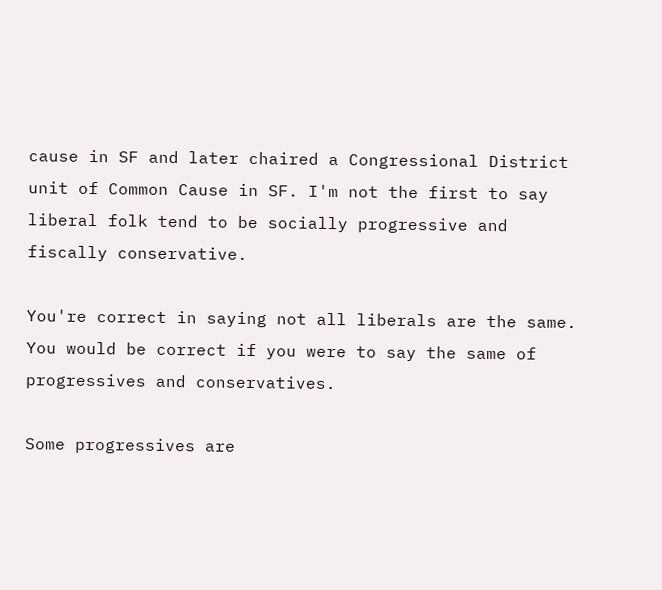cause in SF and later chaired a Congressional District unit of Common Cause in SF. I'm not the first to say liberal folk tend to be socially progressive and fiscally conservative.

You're correct in saying not all liberals are the same. You would be correct if you were to say the same of progressives and conservatives.

Some progressives are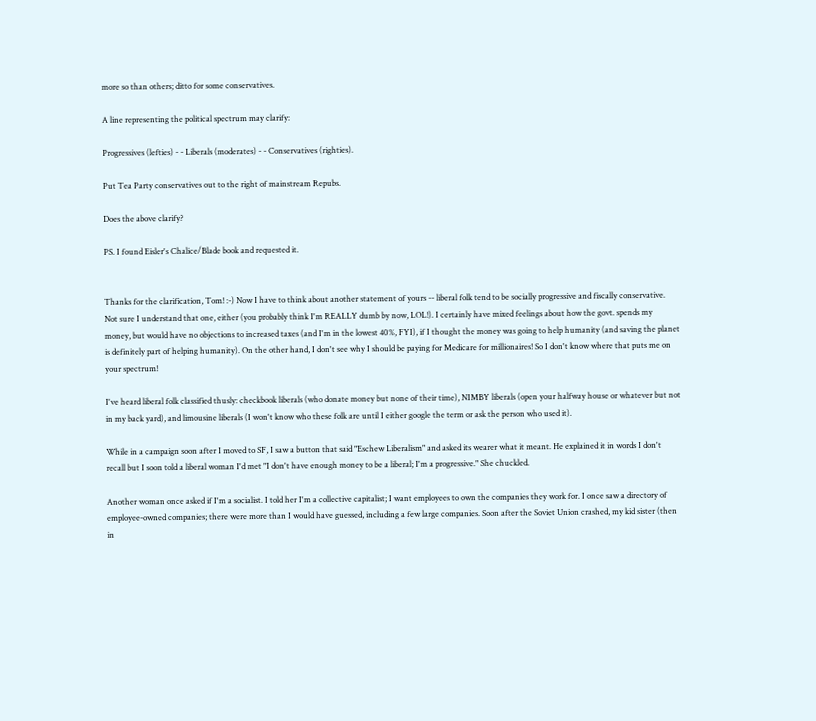more so than others; ditto for some conservatives.

A line representing the political spectrum may clarify:

Progressives (lefties) - - Liberals (moderates) - - Conservatives (righties).

Put Tea Party conservatives out to the right of mainstream Repubs.

Does the above clarify?

PS. I found Eisler's Chalice/Blade book and requested it.


Thanks for the clarification, Tom! :-) Now I have to think about another statement of yours -- liberal folk tend to be socially progressive and fiscally conservative. Not sure I understand that one, either (you probably think I'm REALLY dumb by now, LOL!). I certainly have mixed feelings about how the govt. spends my money, but would have no objections to increased taxes (and I'm in the lowest 40%, FYI), if I thought the money was going to help humanity (and saving the planet is definitely part of helping humanity). On the other hand, I don't see why I should be paying for Medicare for millionaires! So I don't know where that puts me on your spectrum!

I've heard liberal folk classified thusly: checkbook liberals (who donate money but none of their time), NIMBY liberals (open your halfway house or whatever but not in my back yard), and limousine liberals (I won't know who these folk are until I either google the term or ask the person who used it).

While in a campaign soon after I moved to SF, I saw a button that said "Eschew Liberalism" and asked its wearer what it meant. He explained it in words I don't recall but I soon told a liberal woman I'd met "I don't have enough money to be a liberal; I'm a progressive." She chuckled.

Another woman once asked if I'm a socialist. I told her I'm a collective capitalist; I want employees to own the companies they work for. I once saw a directory of employee-owned companies; there were more than I would have guessed, including a few large companies. Soon after the Soviet Union crashed, my kid sister (then in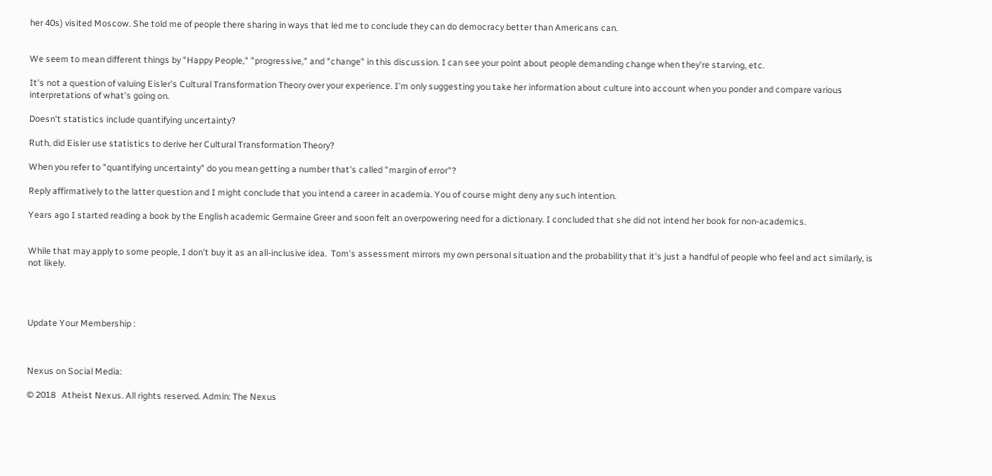her 40s) visited Moscow. She told me of people there sharing in ways that led me to conclude they can do democracy better than Americans can.


We seem to mean different things by "Happy People," "progressive," and "change" in this discussion. I can see your point about people demanding change when they're starving, etc.

It's not a question of valuing Eisler's Cultural Transformation Theory over your experience. I'm only suggesting you take her information about culture into account when you ponder and compare various interpretations of what's going on.

Doesn't statistics include quantifying uncertainty?

Ruth, did Eisler use statistics to derive her Cultural Transformation Theory?

When you refer to "quantifying uncertainty" do you mean getting a number that's called "margin of error"?

Reply affirmatively to the latter question and I might conclude that you intend a career in academia. You of course might deny any such intention.

Years ago I started reading a book by the English academic Germaine Greer and soon felt an overpowering need for a dictionary. I concluded that she did not intend her book for non-academics.


While that may apply to some people, I don't buy it as an all-inclusive idea.  Tom's assessment mirrors my own personal situation and the probability that it's just a handful of people who feel and act similarly, is not likely.




Update Your Membership :



Nexus on Social Media:

© 2018   Atheist Nexus. All rights reserved. Admin: The Nexus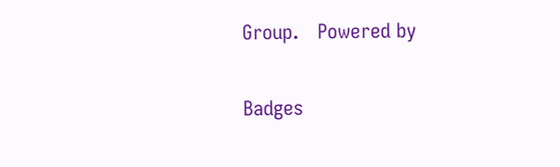Group.   Powered by

Badges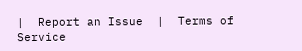|  Report an Issue  |  Terms of Service